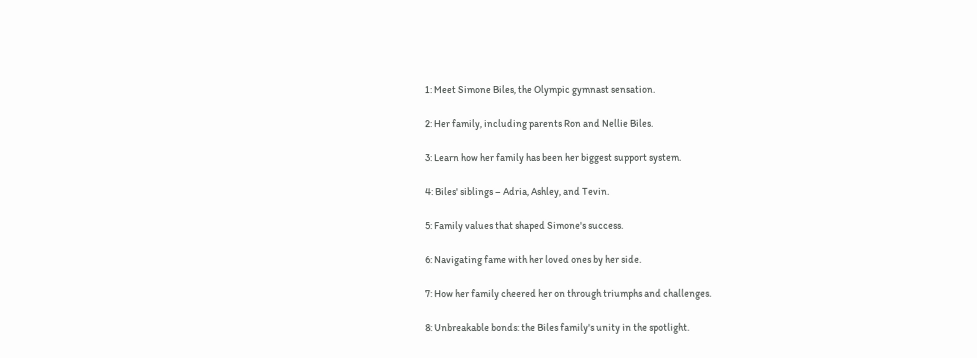1: Meet Simone Biles, the Olympic gymnast sensation.

2: Her family, including parents Ron and Nellie Biles.

3: Learn how her family has been her biggest support system.

4: Biles' siblings – Adria, Ashley, and Tevin.

5: Family values that shaped Simone's success.

6: Navigating fame with her loved ones by her side.

7: How her family cheered her on through triumphs and challenges.

8: Unbreakable bonds: the Biles family's unity in the spotlight.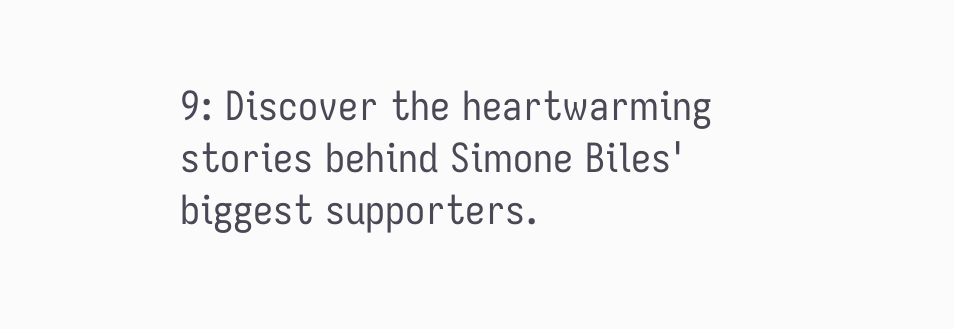9: Discover the heartwarming stories behind Simone Biles' biggest supporters.